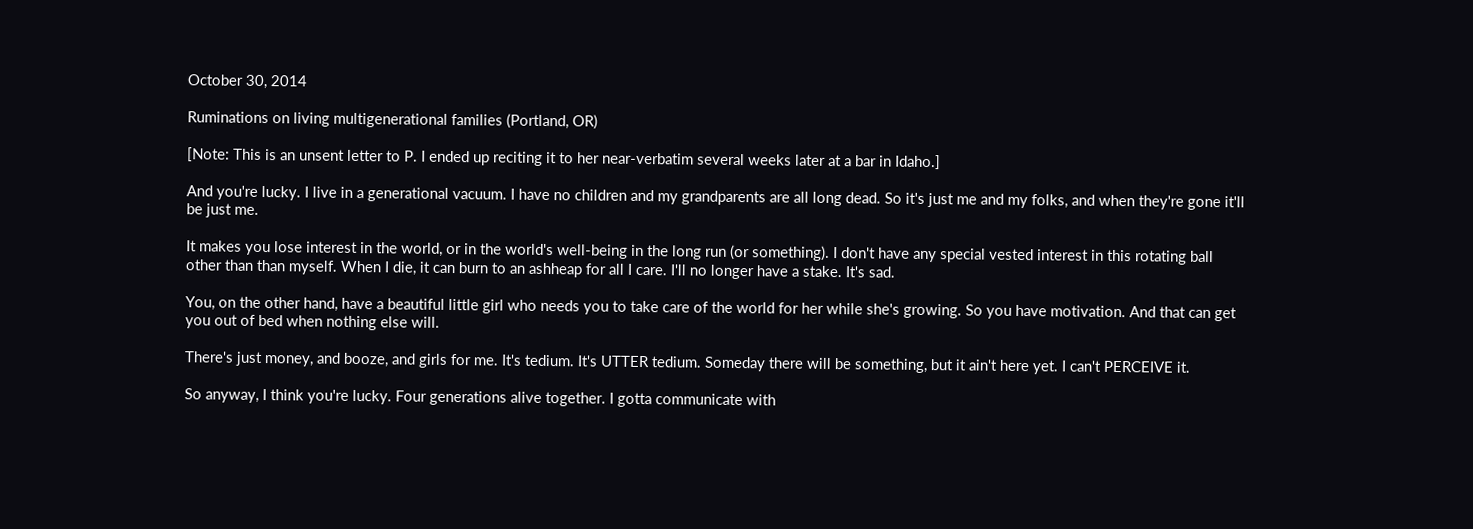October 30, 2014

Ruminations on living multigenerational families (Portland, OR)

[Note: This is an unsent letter to P. I ended up reciting it to her near-verbatim several weeks later at a bar in Idaho.]

And you're lucky. I live in a generational vacuum. I have no children and my grandparents are all long dead. So it's just me and my folks, and when they're gone it'll be just me.

It makes you lose interest in the world, or in the world's well-being in the long run (or something). I don't have any special vested interest in this rotating ball other than than myself. When I die, it can burn to an ashheap for all I care. I'll no longer have a stake. It's sad.

You, on the other hand, have a beautiful little girl who needs you to take care of the world for her while she's growing. So you have motivation. And that can get you out of bed when nothing else will.

There's just money, and booze, and girls for me. It's tedium. It's UTTER tedium. Someday there will be something, but it ain't here yet. I can't PERCEIVE it.

So anyway, I think you're lucky. Four generations alive together. I gotta communicate with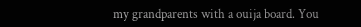my grandparents with a ouija board. You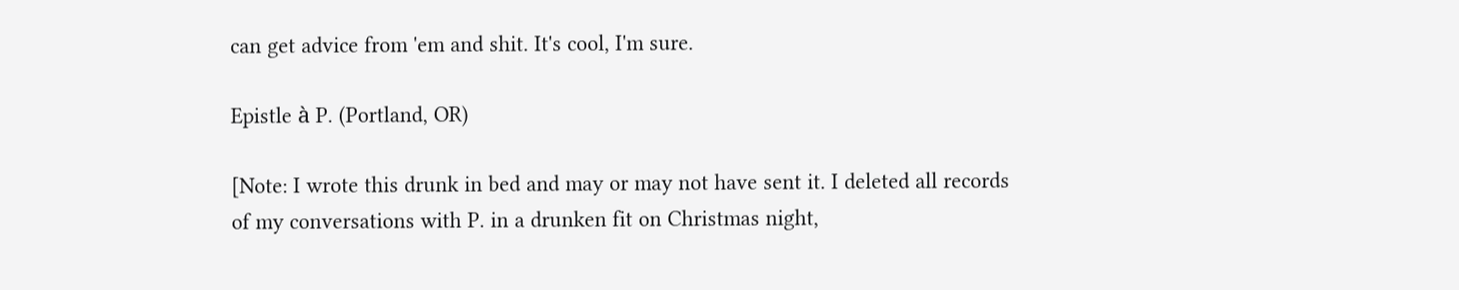can get advice from 'em and shit. It's cool, I'm sure.

Epistle à P. (Portland, OR)

[Note: I wrote this drunk in bed and may or may not have sent it. I deleted all records of my conversations with P. in a drunken fit on Christmas night,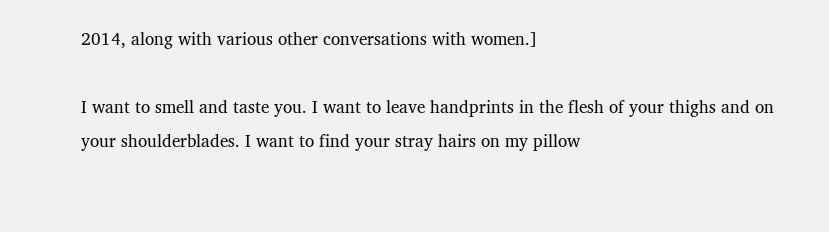2014, along with various other conversations with women.]

I want to smell and taste you. I want to leave handprints in the flesh of your thighs and on your shoulderblades. I want to find your stray hairs on my pillow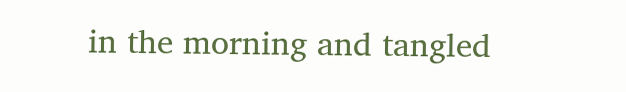in the morning and tangled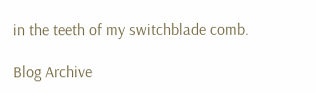in the teeth of my switchblade comb.

Blog Archive